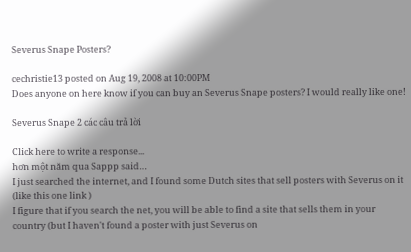Severus Snape Posters?

cechristie13 posted on Aug 19, 2008 at 10:00PM
Does anyone on here know if you can buy an Severus Snape posters? I would really like one!

Severus Snape 2 các câu trả lời

Click here to write a response...
hơn một năm qua Sappp said…
I just searched the internet, and I found some Dutch sites that sell posters with Severus on it (like this one link )
I figure that if you search the net, you will be able to find a site that sells them in your country (but I haven't found a poster with just Severus on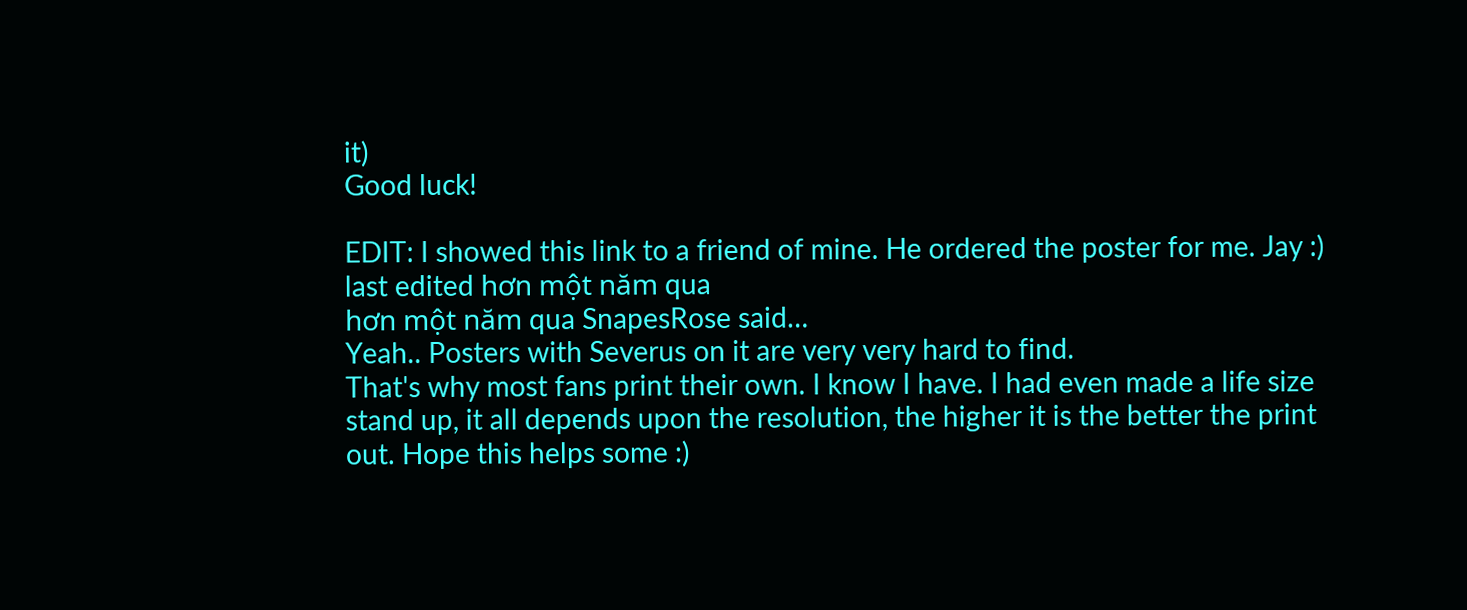it)
Good luck!

EDIT: I showed this link to a friend of mine. He ordered the poster for me. Jay :)
last edited hơn một năm qua
hơn một năm qua SnapesRose said…
Yeah.. Posters with Severus on it are very very hard to find.
That's why most fans print their own. I know I have. I had even made a life size stand up, it all depends upon the resolution, the higher it is the better the print out. Hope this helps some :)